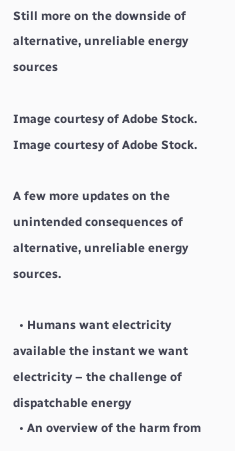Still more on the downside of alternative, unreliable energy sources

Image courtesy of Adobe Stock.
Image courtesy of Adobe Stock.

A few more updates on the unintended consequences of alternative, unreliable energy sources.

  • Humans want electricity available the instant we want electricity – the challenge of dispatchable energy
  • An overview of the harm from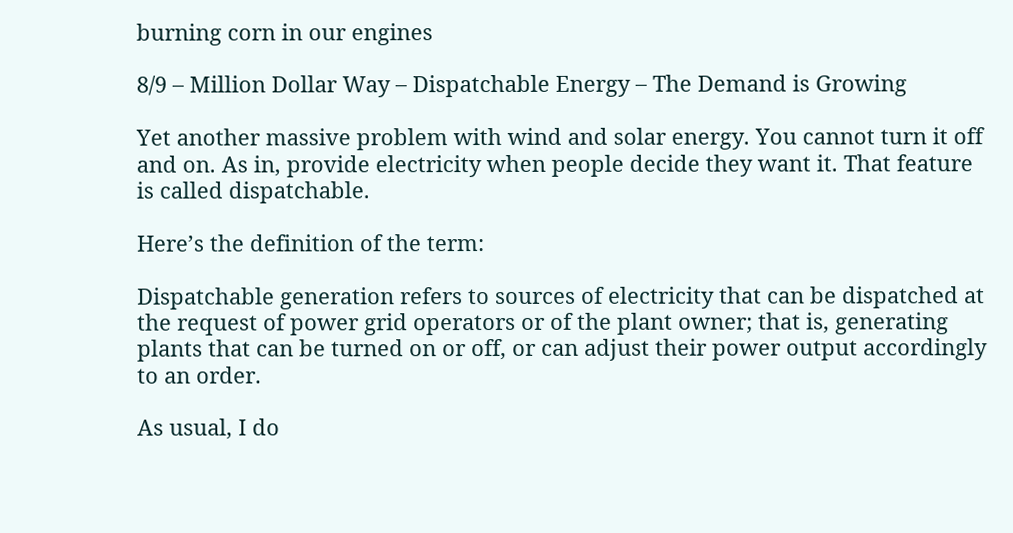burning corn in our engines

8/9 – Million Dollar Way – Dispatchable Energy – The Demand is Growing

Yet another massive problem with wind and solar energy. You cannot turn it off and on. As in, provide electricity when people decide they want it. That feature is called dispatchable.

Here’s the definition of the term:

Dispatchable generation refers to sources of electricity that can be dispatched at the request of power grid operators or of the plant owner; that is, generating plants that can be turned on or off, or can adjust their power output accordingly to an order.

As usual, I do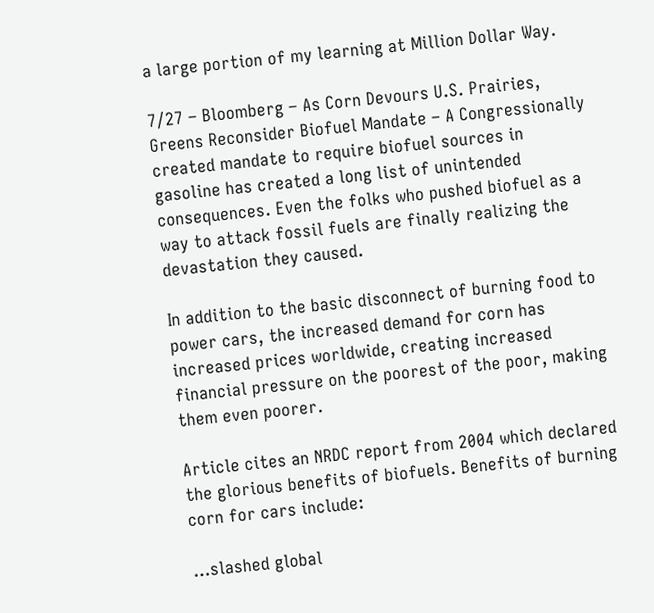a large portion of my learning at Million Dollar Way.

7/27 – Bloomberg – As Corn Devours U.S. Prairies, Greens Reconsider Biofuel Mandate – A Congressionally created mandate to require biofuel sources in gasoline has created a long list of unintended consequences. Even the folks who pushed biofuel as a way to attack fossil fuels are finally realizing the devastation they caused.

In addition to the basic disconnect of burning food to power cars, the increased demand for corn has increased prices worldwide, creating increased financial pressure on the poorest of the poor, making them even poorer.

Article cites an NRDC report from 2004 which declared the glorious benefits of biofuels. Benefits of burning corn for cars include:

…slashed global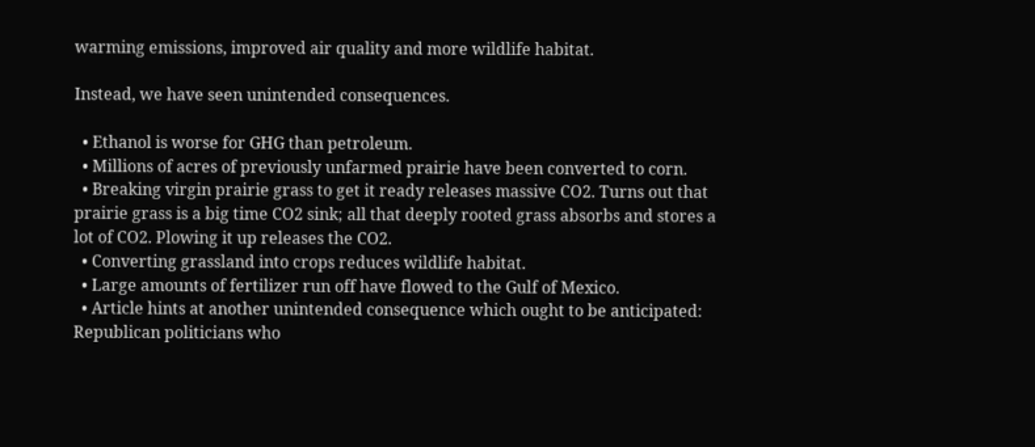warming emissions, improved air quality and more wildlife habitat.

Instead, we have seen unintended consequences.

  • Ethanol is worse for GHG than petroleum.
  • Millions of acres of previously unfarmed prairie have been converted to corn.
  • Breaking virgin prairie grass to get it ready releases massive CO2. Turns out that prairie grass is a big time CO2 sink; all that deeply rooted grass absorbs and stores a lot of CO2. Plowing it up releases the CO2.
  • Converting grassland into crops reduces wildlife habitat.
  • Large amounts of fertilizer run off have flowed to the Gulf of Mexico.
  • Article hints at another unintended consequence which ought to be anticipated:  Republican politicians who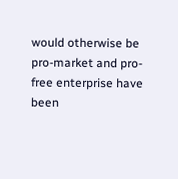would otherwise be pro-market and pro-free enterprise have been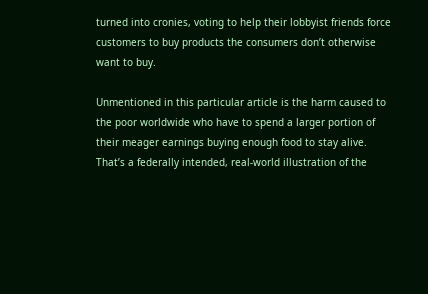turned into cronies, voting to help their lobbyist friends force customers to buy products the consumers don’t otherwise want to buy.

Unmentioned in this particular article is the harm caused to the poor worldwide who have to spend a larger portion of their meager earnings buying enough food to stay alive. That’s a federally intended, real-world illustration of the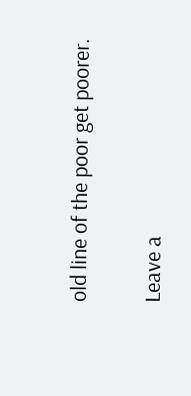old line of the poor get poorer.

Leave a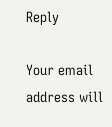Reply

Your email address will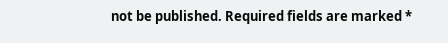not be published. Required fields are marked *